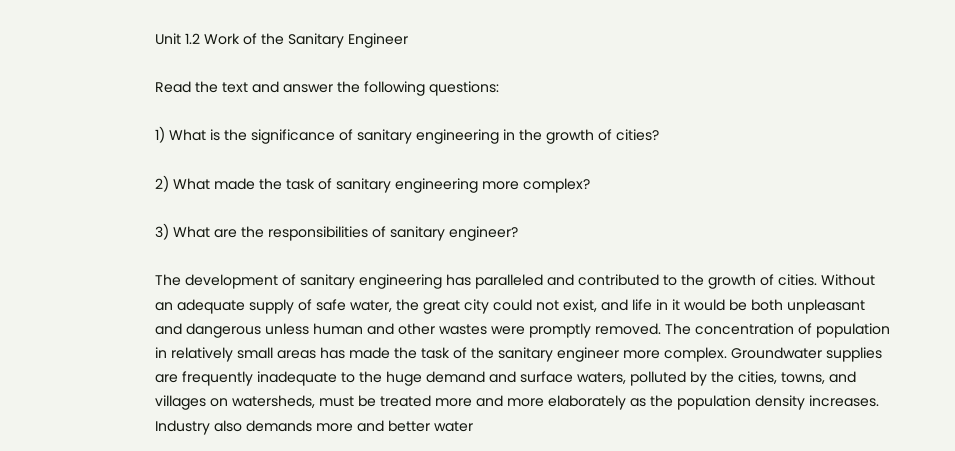Unit 1.2 Work of the Sanitary Engineer

Read the text and answer the following questions:

1) What is the significance of sanitary engineering in the growth of cities?

2) What made the task of sanitary engineering more complex?

3) What are the responsibilities of sanitary engineer?

The development of sanitary engineering has paralleled and contributed to the growth of cities. Without an adequate supply of safe water, the great city could not exist, and life in it would be both unpleasant and dangerous unless human and other wastes were promptly removed. The concentration of population in relatively small areas has made the task of the sanitary engineer more complex. Groundwater supplies are frequently inadequate to the huge demand and surface waters, polluted by the cities, towns, and villages on watersheds, must be treated more and more elaborately as the population density increases. Industry also demands more and better water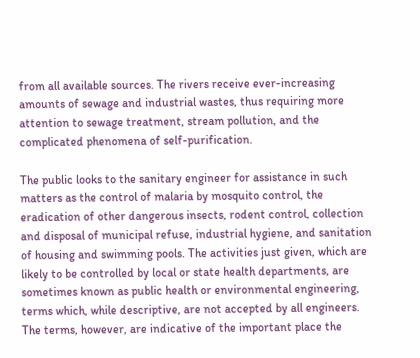from all available sources. The rivers receive ever-increasing amounts of sewage and industrial wastes, thus requiring more attention to sewage treatment, stream pollution, and the complicated phenomena of self-purification.

The public looks to the sanitary engineer for assistance in such matters as the control of malaria by mosquito control, the eradication of other dangerous insects, rodent control, collection and disposal of municipal refuse, industrial hygiene, and sanitation of housing and swimming pools. The activities just given, which are likely to be controlled by local or state health departments, are sometimes known as public health or environmental engineering, terms which, while descriptive, are not accepted by all engineers. The terms, however, are indicative of the important place the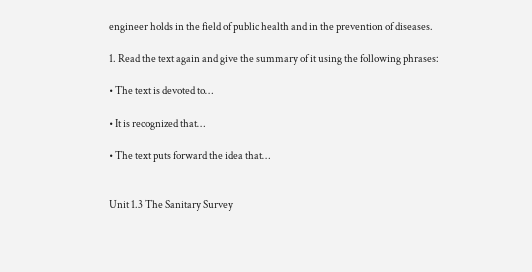engineer holds in the field of public health and in the prevention of diseases.

1. Read the text again and give the summary of it using the following phrases:

• The text is devoted to…

• It is recognized that…

• The text puts forward the idea that…


Unit 1.3 The Sanitary Survey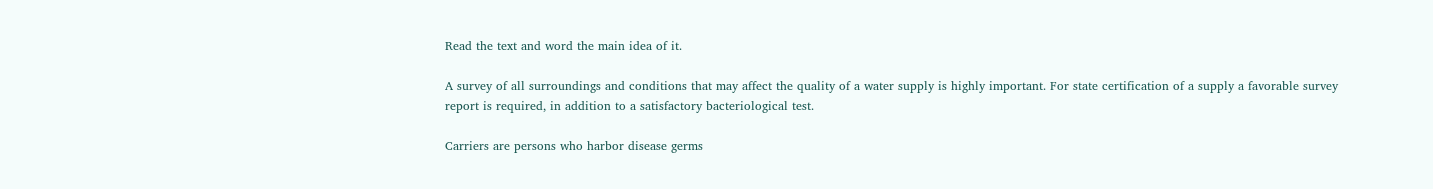Read the text and word the main idea of it.

A survey of all surroundings and conditions that may affect the quality of a water supply is highly important. For state certification of a supply a favorable survey report is required, in addition to a satisfactory bacteriological test.

Carriers are persons who harbor disease germs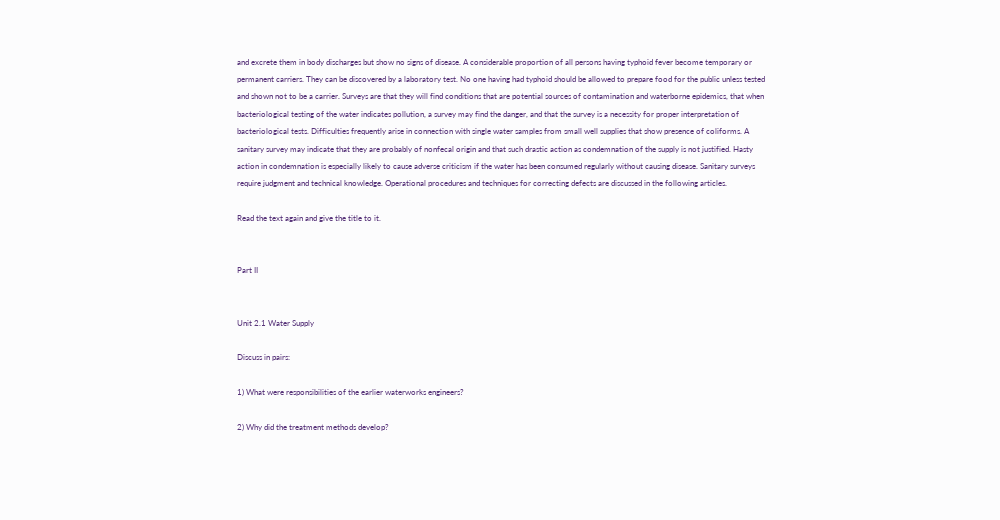and excrete them in body discharges but show no signs of disease. A considerable proportion of all persons having typhoid fever become temporary or permanent carriers. They can be discovered by a laboratory test. No one having had typhoid should be allowed to prepare food for the public unless tested and shown not to be a carrier. Surveys are that they will find conditions that are potential sources of contamination and waterborne epidemics, that when bacteriological testing of the water indicates pollution, a survey may find the danger, and that the survey is a necessity for proper interpretation of bacteriological tests. Difficulties frequently arise in connection with single water samples from small well supplies that show presence of coliforms. A sanitary survey may indicate that they are probably of nonfecal origin and that such drastic action as condemnation of the supply is not justified. Hasty action in condemnation is especially likely to cause adverse criticism if the water has been consumed regularly without causing disease. Sanitary surveys require judgment and technical knowledge. Operational procedures and techniques for correcting defects are discussed in the following articles.

Read the text again and give the title to it.


Part II


Unit 2.1 Water Supply

Discuss in pairs:

1) What were responsibilities of the earlier waterworks engineers?

2) Why did the treatment methods develop?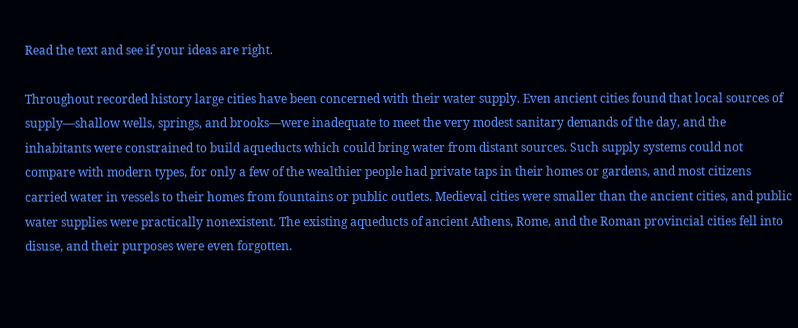Read the text and see if your ideas are right.

Throughout recorded history large cities have been concerned with their water supply. Even ancient cities found that local sources of supply—shallow wells, springs, and brooks—were inadequate to meet the very modest sanitary demands of the day, and the inhabitants were constrained to build aqueducts which could bring water from distant sources. Such supply systems could not compare with modern types, for only a few of the wealthier people had private taps in their homes or gardens, and most citizens carried water in vessels to their homes from fountains or public outlets. Medieval cities were smaller than the ancient cities, and public water supplies were practically nonexistent. The existing aqueducts of ancient Athens, Rome, and the Roman provincial cities fell into disuse, and their purposes were even forgotten.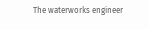The waterworks engineer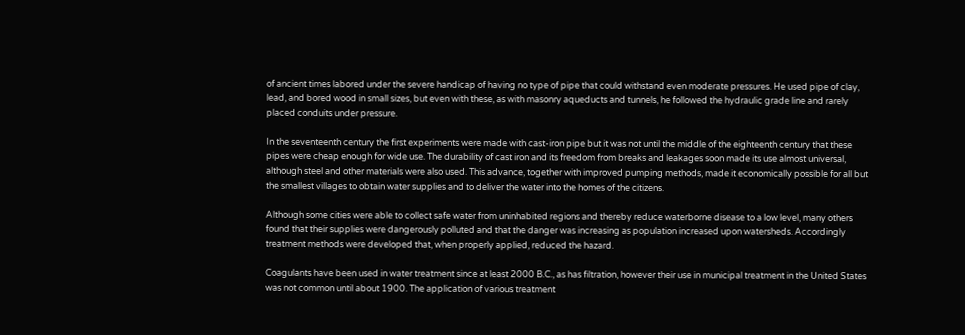of ancient times labored under the severe handicap of having no type of pipe that could withstand even moderate pressures. He used pipe of clay, lead, and bored wood in small sizes, but even with these, as with masonry aqueducts and tunnels, he followed the hydraulic grade line and rarely placed conduits under pressure.

In the seventeenth century the first experiments were made with cast-iron pipe but it was not until the middle of the eighteenth century that these pipes were cheap enough for wide use. The durability of cast iron and its freedom from breaks and leakages soon made its use almost universal, although steel and other materials were also used. This advance, together with improved pumping methods, made it economically possible for all but the smallest villages to obtain water supplies and to deliver the water into the homes of the citizens.

Although some cities were able to collect safe water from uninhabited regions and thereby reduce waterborne disease to a low level, many others found that their supplies were dangerously polluted and that the danger was increasing as population increased upon watersheds. Accordingly treatment methods were developed that, when properly applied, reduced the hazard.

Coagulants have been used in water treatment since at least 2000 B.C., as has filtration, however their use in municipal treatment in the United States was not common until about 1900. The application of various treatment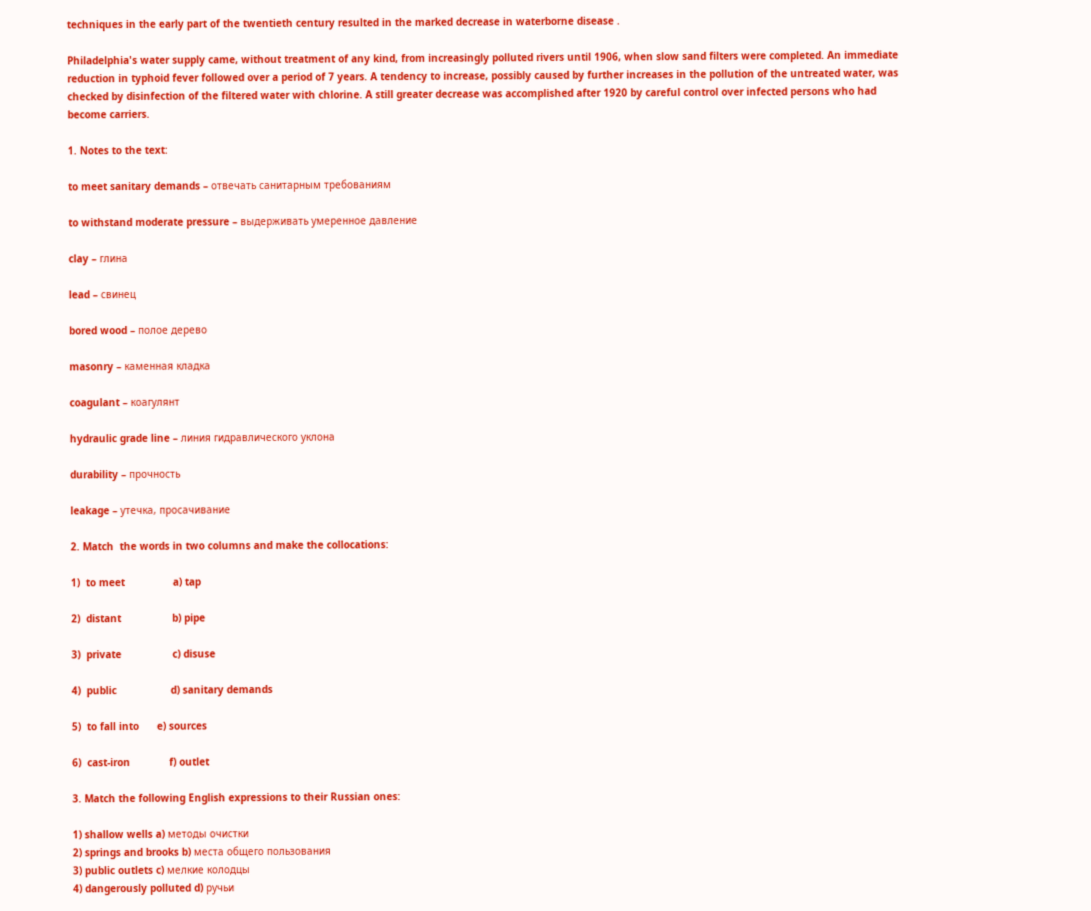techniques in the early part of the twentieth century resulted in the marked decrease in waterborne disease .

Philadelphia's water supply came, without treatment of any kind, from increasingly polluted rivers until 1906, when slow sand filters were completed. An immediate reduction in typhoid fever followed over a period of 7 years. A tendency to increase, possibly caused by further increases in the pollution of the untreated water, was checked by disinfection of the filtered water with chlorine. A still greater decrease was accomplished after 1920 by careful control over infected persons who had become carriers.

1. Notes to the text:

to meet sanitary demands – отвечать санитарным требованиям

to withstand moderate pressure – выдерживать умеренное давление

clay – глина

lead – свинец

bored wood – полое дерево

masonry – каменная кладка

coagulant – коагулянт

hydraulic grade line – линия гидравлического уклона

durability – прочность

leakage – утечка, просачивание

2. Match  the words in two columns and make the collocations:

1)  to meet                a) tap

2)  distant                 b) pipe

3)  private                 c) disuse

4)  public                  d) sanitary demands

5)  to fall into      e) sources

6)  cast-iron             f) outlet

3. Match the following English expressions to their Russian ones:

1) shallow wells a) методы очистки
2) springs and brooks b) места общего пользования
3) public outlets c) мелкие колодцы
4) dangerously polluted d) ручьи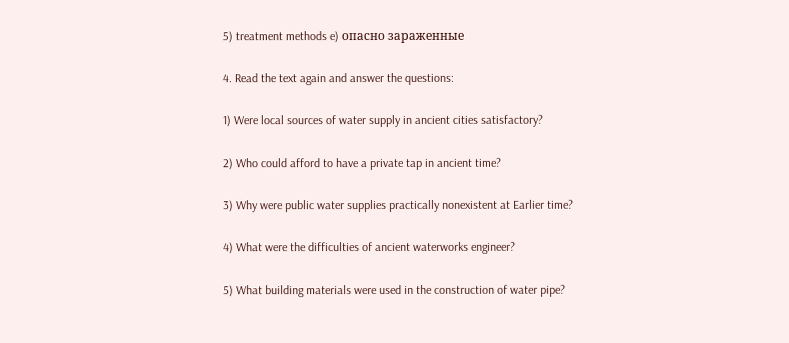5) treatment methods e) опасно зараженные

4. Read the text again and answer the questions:

1) Were local sources of water supply in ancient cities satisfactory?

2) Who could afford to have a private tap in ancient time?

3) Why were public water supplies practically nonexistent at Earlier time?

4) What were the difficulties of ancient waterworks engineer?

5) What building materials were used in the construction of water pipe?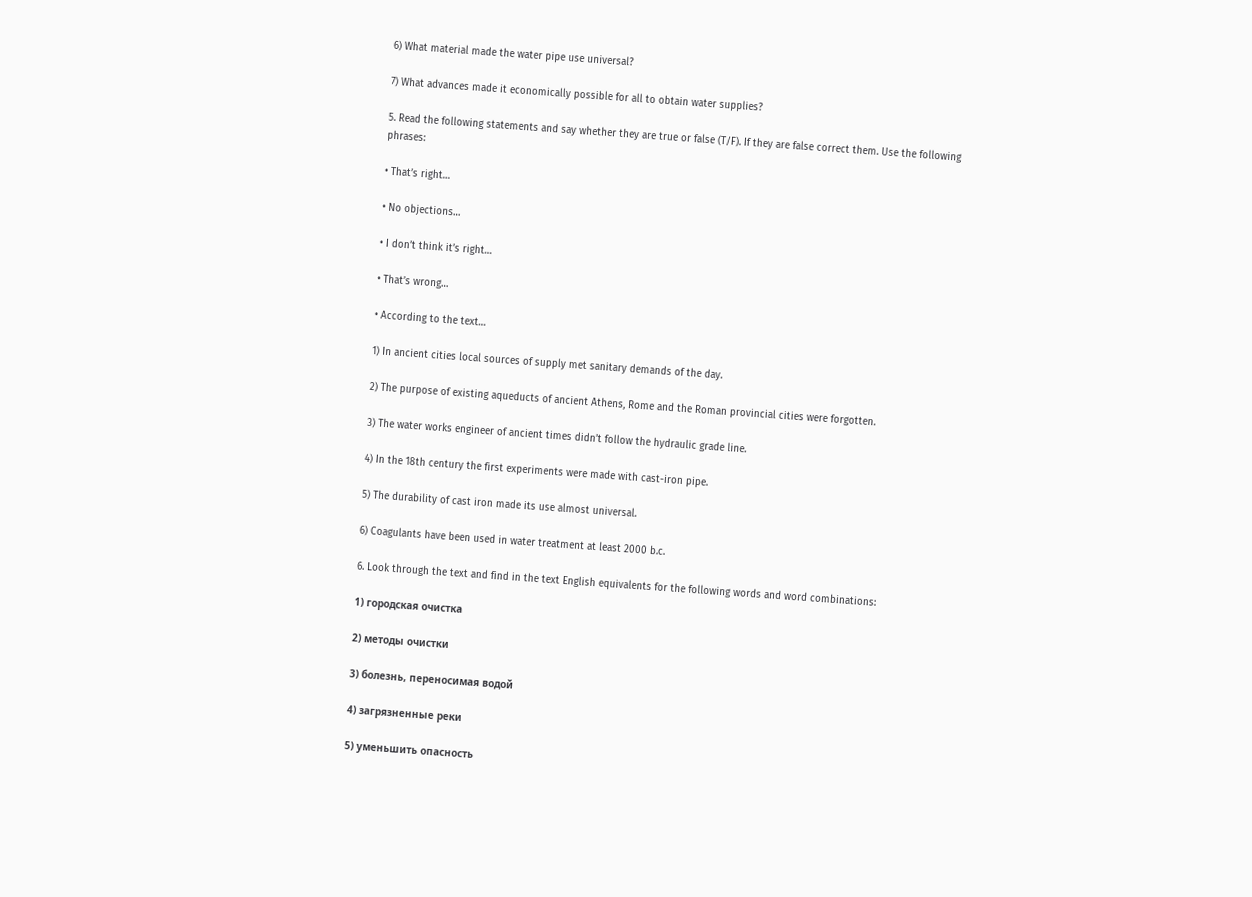6) What material made the water pipe use universal?

7) What advances made it economically possible for all to obtain water supplies?

5. Read the following statements and say whether they are true or false (T/F). If they are false correct them. Use the following phrases:

• That’s right…

• No objections…

• I don’t think it’s right…

• That’s wrong…

• According to the text…

1) In ancient cities local sources of supply met sanitary demands of the day.

2) The purpose of existing aqueducts of ancient Athens, Rome and the Roman provincial cities were forgotten.

3) The water works engineer of ancient times didn’t follow the hydraulic grade line.

4) In the 18th century the first experiments were made with cast-iron pipe.

5) The durability of cast iron made its use almost universal.

6) Coagulants have been used in water treatment at least 2000 b.c.

6. Look through the text and find in the text English equivalents for the following words and word combinations:

1) городская очистка

2) методы очистки

3) болезнь, переносимая водой

4) загрязненные реки

5) уменьшить опасность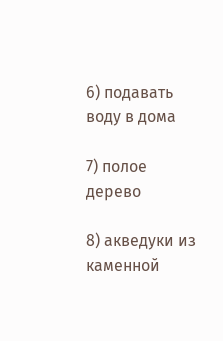6) подавать воду в дома

7) полое дерево

8) акведуки из каменной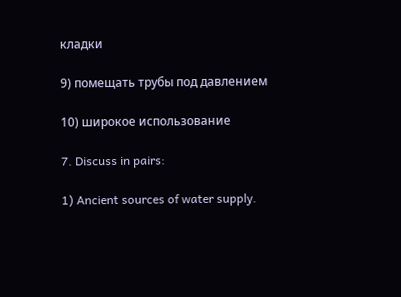кладки

9) помещать трубы под давлением

10) широкое использование

7. Discuss in pairs:

1) Ancient sources of water supply.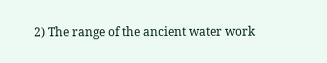2) The range of the ancient water work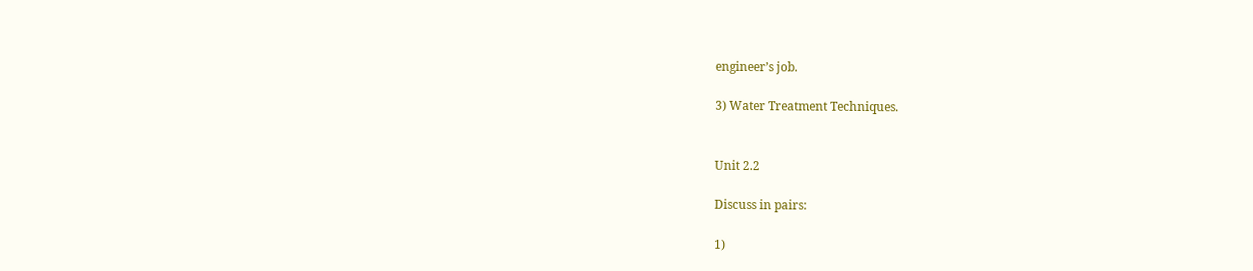engineer’s job.

3) Water Treatment Techniques.


Unit 2.2

Discuss in pairs:

1)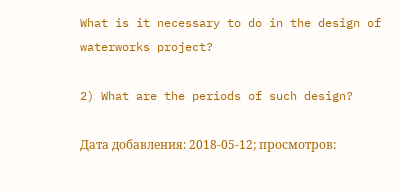What is it necessary to do in the design of waterworks project?

2) What are the periods of such design?

Дата добавления: 2018-05-12; просмотров: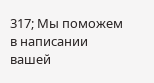317; Мы поможем в написании вашей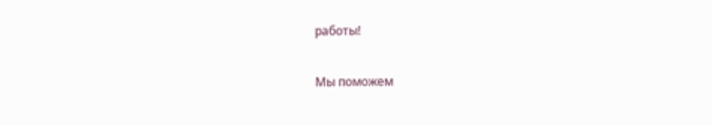работы!

Мы поможем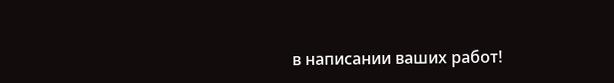в написании ваших работ!